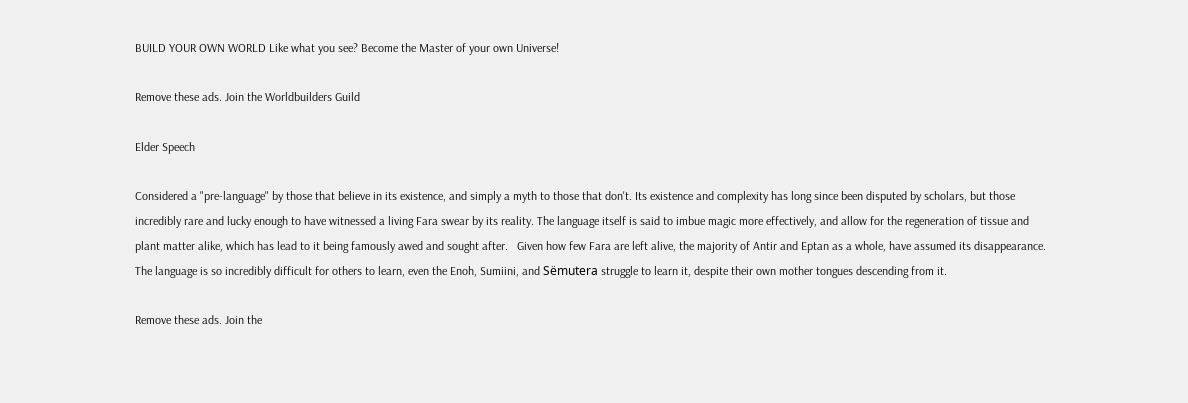BUILD YOUR OWN WORLD Like what you see? Become the Master of your own Universe!

Remove these ads. Join the Worldbuilders Guild

Elder Speech

Considered a "pre-language" by those that believe in its existence, and simply a myth to those that don't. Its existence and complexity has long since been disputed by scholars, but those incredibly rare and lucky enough to have witnessed a living Fara swear by its reality. The language itself is said to imbue magic more effectively, and allow for the regeneration of tissue and plant matter alike, which has lead to it being famously awed and sought after.   Given how few Fara are left alive, the majority of Antir and Eptan as a whole, have assumed its disappearance. The language is so incredibly difficult for others to learn, even the Enoh, Sumiini, and Sëmutera struggle to learn it, despite their own mother tongues descending from it.

Remove these ads. Join the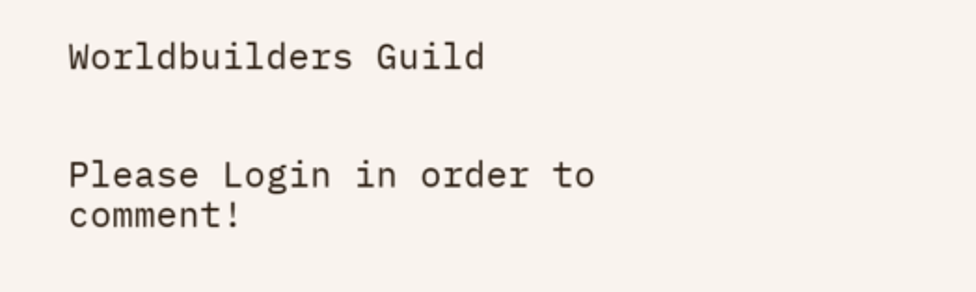Worldbuilders Guild


Please Login in order to comment!